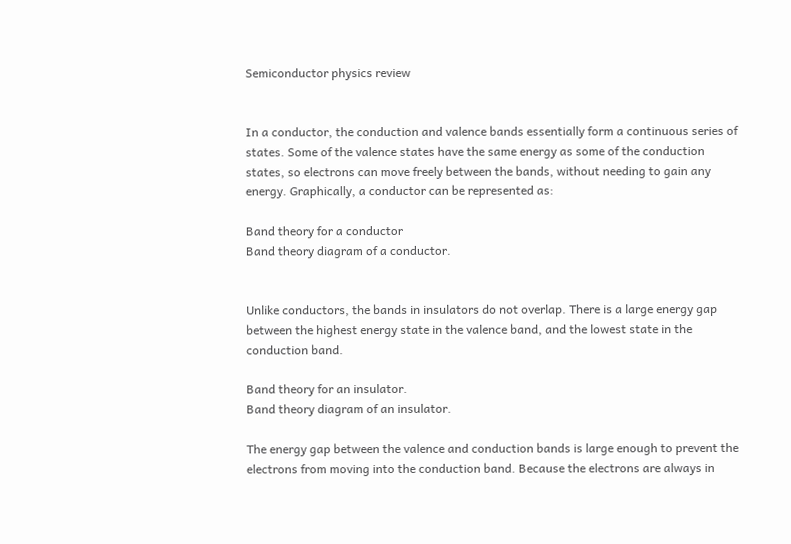Semiconductor physics review


In a conductor, the conduction and valence bands essentially form a continuous series of states. Some of the valence states have the same energy as some of the conduction states, so electrons can move freely between the bands, without needing to gain any energy. Graphically, a conductor can be represented as:

Band theory for a conductor
Band theory diagram of a conductor.


Unlike conductors, the bands in insulators do not overlap. There is a large energy gap between the highest energy state in the valence band, and the lowest state in the conduction band.

Band theory for an insulator.
Band theory diagram of an insulator.

The energy gap between the valence and conduction bands is large enough to prevent the electrons from moving into the conduction band. Because the electrons are always in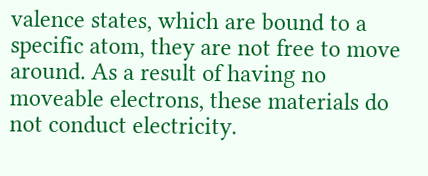valence states, which are bound to a specific atom, they are not free to move around. As a result of having no moveable electrons, these materials do not conduct electricity.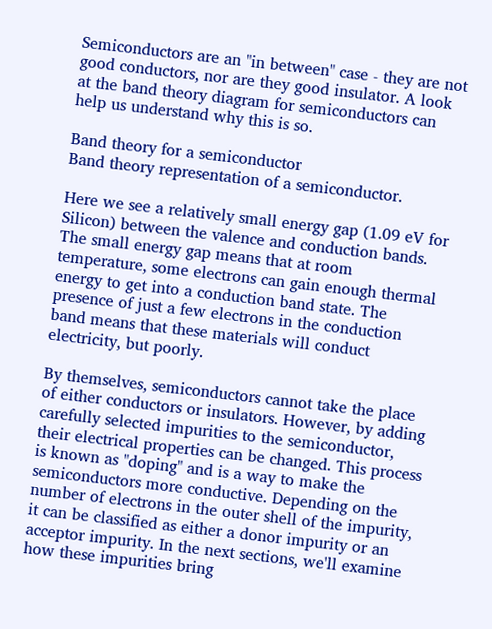Semiconductors are an "in between" case - they are not good conductors, nor are they good insulator. A look at the band theory diagram for semiconductors can help us understand why this is so.

Band theory for a semiconductor
Band theory representation of a semiconductor.

Here we see a relatively small energy gap (1.09 eV for Silicon) between the valence and conduction bands. The small energy gap means that at room temperature, some electrons can gain enough thermal energy to get into a conduction band state. The presence of just a few electrons in the conduction band means that these materials will conduct electricity, but poorly.

By themselves, semiconductors cannot take the place of either conductors or insulators. However, by adding carefully selected impurities to the semiconductor, their electrical properties can be changed. This process is known as "doping" and is a way to make the semiconductors more conductive. Depending on the number of electrons in the outer shell of the impurity, it can be classified as either a donor impurity or an acceptor impurity. In the next sections, we'll examine how these impurities bring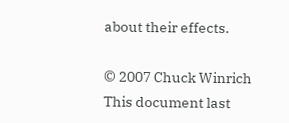about their effects.

© 2007 Chuck Winrich
This document last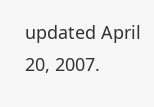updated April 20, 2007.